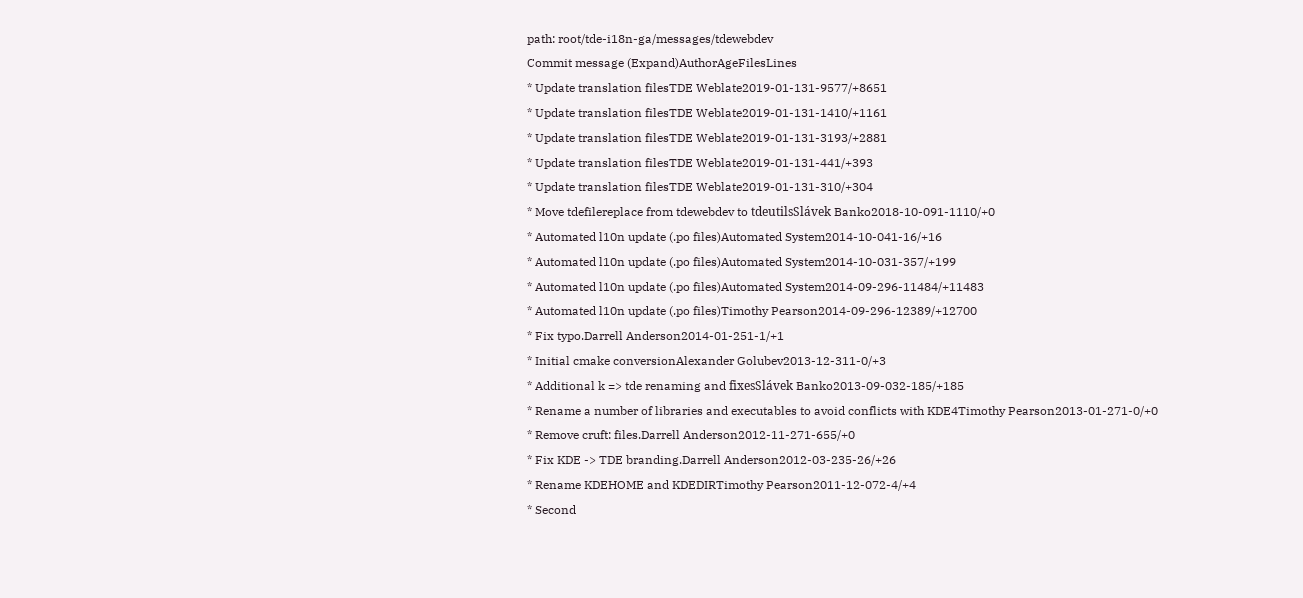path: root/tde-i18n-ga/messages/tdewebdev
Commit message (Expand)AuthorAgeFilesLines
* Update translation filesTDE Weblate2019-01-131-9577/+8651
* Update translation filesTDE Weblate2019-01-131-1410/+1161
* Update translation filesTDE Weblate2019-01-131-3193/+2881
* Update translation filesTDE Weblate2019-01-131-441/+393
* Update translation filesTDE Weblate2019-01-131-310/+304
* Move tdefilereplace from tdewebdev to tdeutilsSlávek Banko2018-10-091-1110/+0
* Automated l10n update (.po files)Automated System2014-10-041-16/+16
* Automated l10n update (.po files)Automated System2014-10-031-357/+199
* Automated l10n update (.po files)Automated System2014-09-296-11484/+11483
* Automated l10n update (.po files)Timothy Pearson2014-09-296-12389/+12700
* Fix typo.Darrell Anderson2014-01-251-1/+1
* Initial cmake conversionAlexander Golubev2013-12-311-0/+3
* Additional k => tde renaming and fixesSlávek Banko2013-09-032-185/+185
* Rename a number of libraries and executables to avoid conflicts with KDE4Timothy Pearson2013-01-271-0/+0
* Remove cruft: files.Darrell Anderson2012-11-271-655/+0
* Fix KDE -> TDE branding.Darrell Anderson2012-03-235-26/+26
* Rename KDEHOME and KDEDIRTimothy Pearson2011-12-072-4/+4
* Second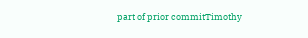part of prior commitTimothy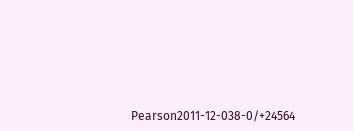Pearson2011-12-038-0/+24564